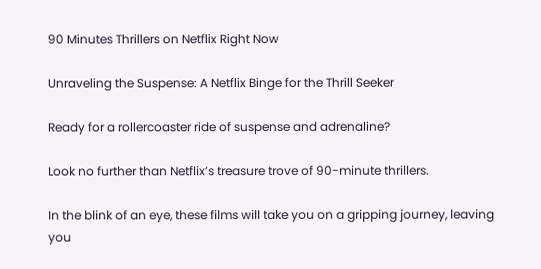90 Minutes Thrillers on Netflix Right Now

Unraveling the Suspense: A Netflix Binge for the Thrill Seeker

Ready for a rollercoaster ride of suspense and adrenaline?

Look no further than Netflix’s treasure trove of 90-minute thrillers.

In the blink of an eye, these films will take you on a gripping journey, leaving you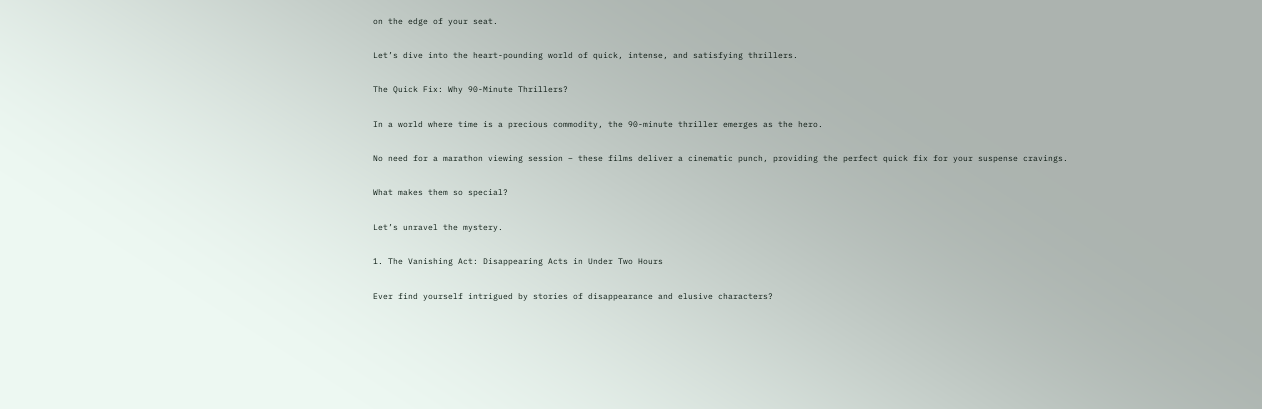on the edge of your seat.

Let’s dive into the heart-pounding world of quick, intense, and satisfying thrillers.

The Quick Fix: Why 90-Minute Thrillers?

In a world where time is a precious commodity, the 90-minute thriller emerges as the hero.

No need for a marathon viewing session – these films deliver a cinematic punch, providing the perfect quick fix for your suspense cravings.

What makes them so special?

Let’s unravel the mystery.

1. The Vanishing Act: Disappearing Acts in Under Two Hours

Ever find yourself intrigued by stories of disappearance and elusive characters?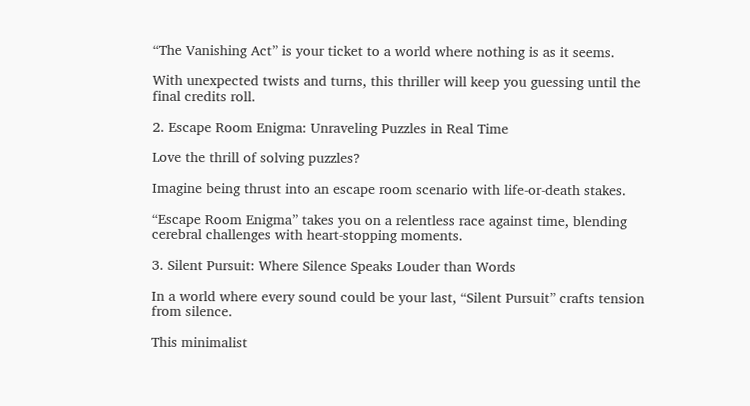“The Vanishing Act” is your ticket to a world where nothing is as it seems.

With unexpected twists and turns, this thriller will keep you guessing until the final credits roll.

2. Escape Room Enigma: Unraveling Puzzles in Real Time

Love the thrill of solving puzzles?

Imagine being thrust into an escape room scenario with life-or-death stakes.

“Escape Room Enigma” takes you on a relentless race against time, blending cerebral challenges with heart-stopping moments.

3. Silent Pursuit: Where Silence Speaks Louder than Words

In a world where every sound could be your last, “Silent Pursuit” crafts tension from silence.

This minimalist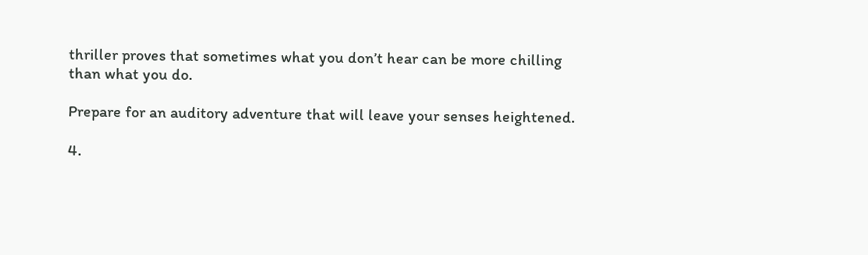thriller proves that sometimes what you don’t hear can be more chilling than what you do.

Prepare for an auditory adventure that will leave your senses heightened.

4.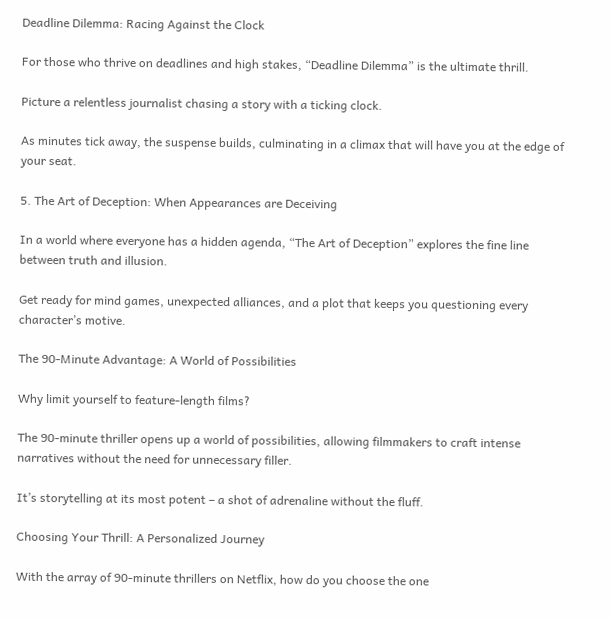Deadline Dilemma: Racing Against the Clock

For those who thrive on deadlines and high stakes, “Deadline Dilemma” is the ultimate thrill.

Picture a relentless journalist chasing a story with a ticking clock.

As minutes tick away, the suspense builds, culminating in a climax that will have you at the edge of your seat.

5. The Art of Deception: When Appearances are Deceiving

In a world where everyone has a hidden agenda, “The Art of Deception” explores the fine line between truth and illusion.

Get ready for mind games, unexpected alliances, and a plot that keeps you questioning every character’s motive.

The 90-Minute Advantage: A World of Possibilities

Why limit yourself to feature-length films?

The 90-minute thriller opens up a world of possibilities, allowing filmmakers to craft intense narratives without the need for unnecessary filler.

It’s storytelling at its most potent – a shot of adrenaline without the fluff.

Choosing Your Thrill: A Personalized Journey

With the array of 90-minute thrillers on Netflix, how do you choose the one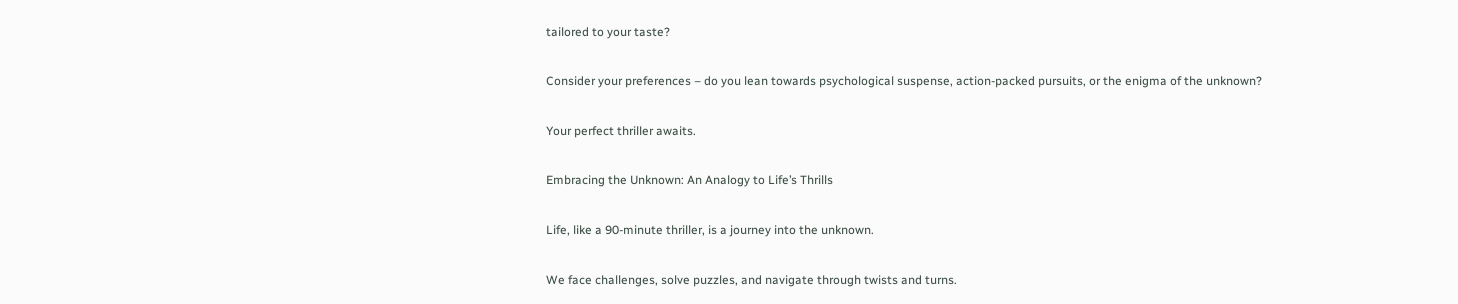tailored to your taste?

Consider your preferences – do you lean towards psychological suspense, action-packed pursuits, or the enigma of the unknown?

Your perfect thriller awaits.

Embracing the Unknown: An Analogy to Life’s Thrills

Life, like a 90-minute thriller, is a journey into the unknown.

We face challenges, solve puzzles, and navigate through twists and turns.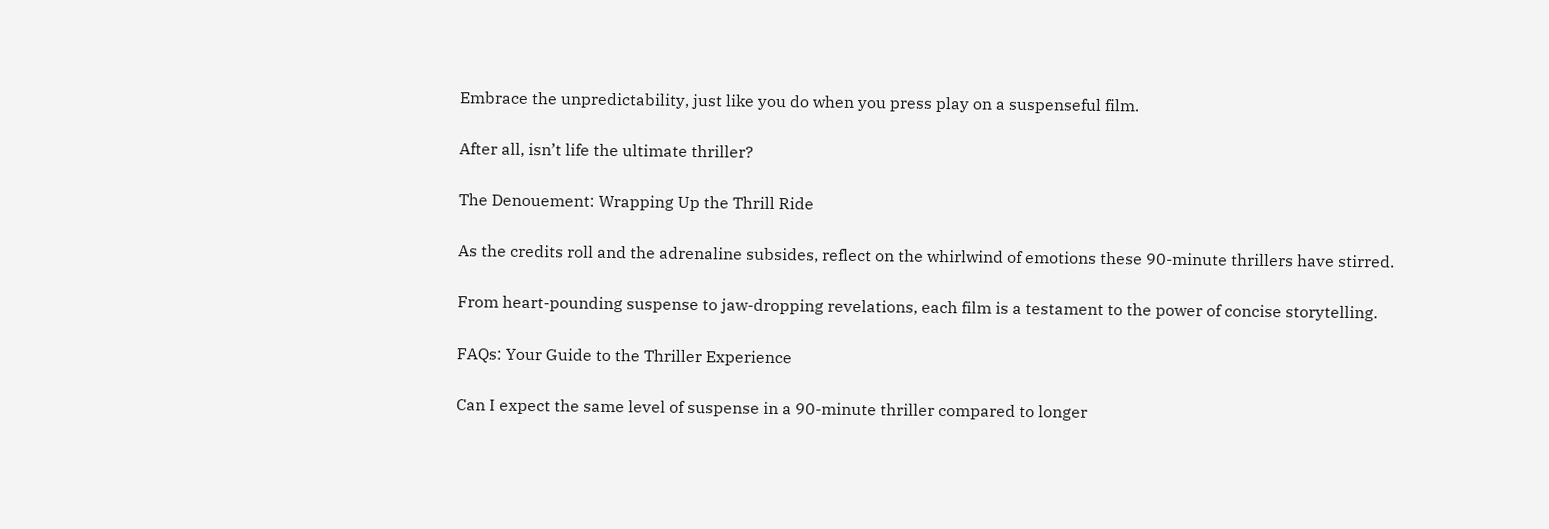Embrace the unpredictability, just like you do when you press play on a suspenseful film.

After all, isn’t life the ultimate thriller?

The Denouement: Wrapping Up the Thrill Ride

As the credits roll and the adrenaline subsides, reflect on the whirlwind of emotions these 90-minute thrillers have stirred.

From heart-pounding suspense to jaw-dropping revelations, each film is a testament to the power of concise storytelling.

FAQs: Your Guide to the Thriller Experience

Can I expect the same level of suspense in a 90-minute thriller compared to longer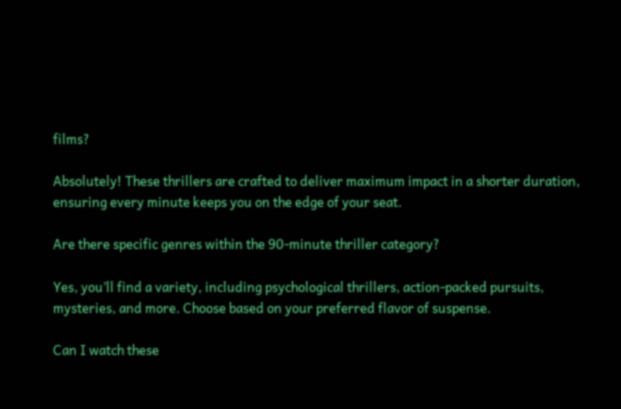films?

Absolutely! These thrillers are crafted to deliver maximum impact in a shorter duration, ensuring every minute keeps you on the edge of your seat.

Are there specific genres within the 90-minute thriller category?

Yes, you’ll find a variety, including psychological thrillers, action-packed pursuits, mysteries, and more. Choose based on your preferred flavor of suspense.

Can I watch these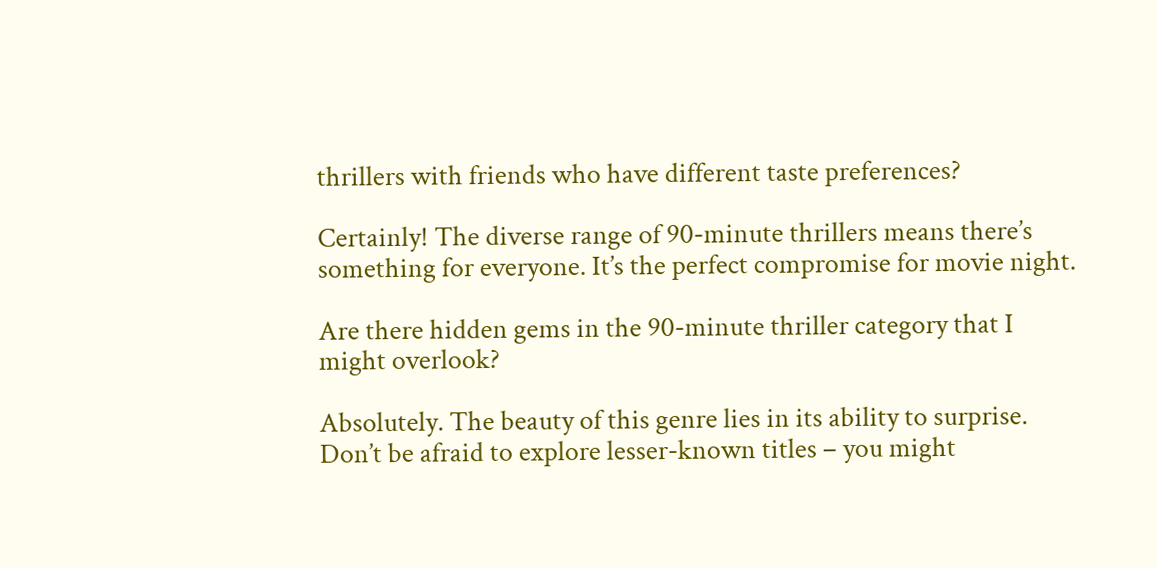thrillers with friends who have different taste preferences?

Certainly! The diverse range of 90-minute thrillers means there’s something for everyone. It’s the perfect compromise for movie night.

Are there hidden gems in the 90-minute thriller category that I might overlook?

Absolutely. The beauty of this genre lies in its ability to surprise. Don’t be afraid to explore lesser-known titles – you might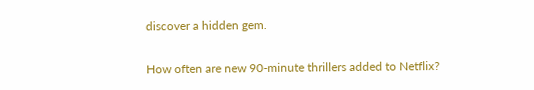discover a hidden gem.

How often are new 90-minute thrillers added to Netflix?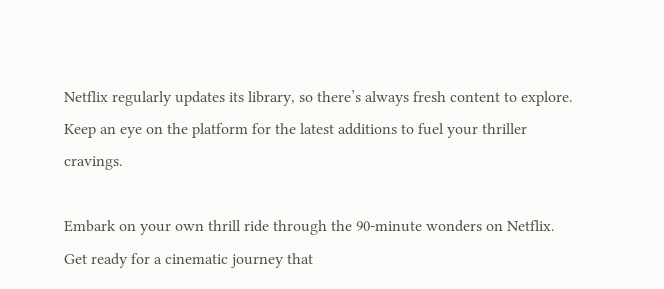Netflix regularly updates its library, so there’s always fresh content to explore. Keep an eye on the platform for the latest additions to fuel your thriller cravings.

Embark on your own thrill ride through the 90-minute wonders on Netflix. Get ready for a cinematic journey that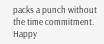packs a punch without the time commitment. Happy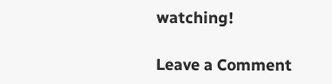watching!

Leave a Comment